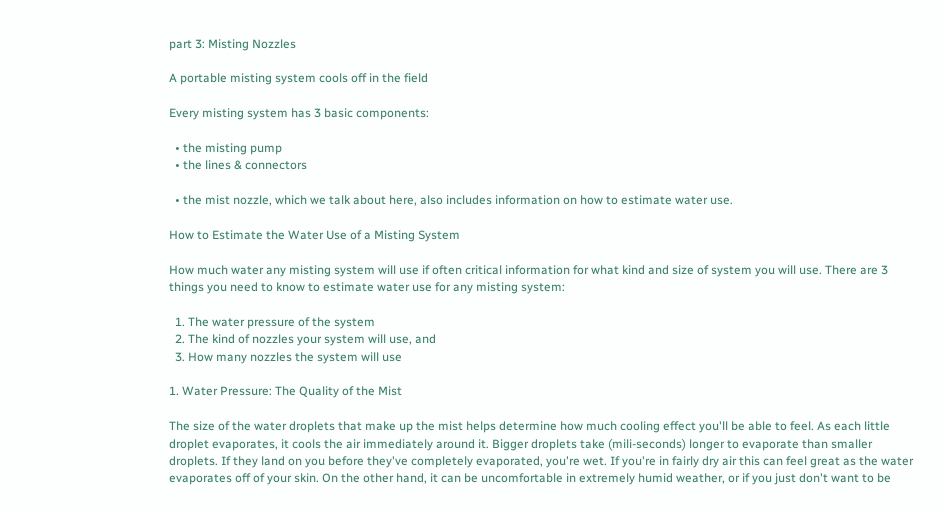part 3: Misting Nozzles

A portable misting system cools off in the field

Every misting system has 3 basic components:

  • the misting pump
  • the lines & connectors

  • the mist nozzle, which we talk about here, also includes information on how to estimate water use.

How to Estimate the Water Use of a Misting System

How much water any misting system will use if often critical information for what kind and size of system you will use. There are 3 things you need to know to estimate water use for any misting system:

  1. The water pressure of the system
  2. The kind of nozzles your system will use, and
  3. How many nozzles the system will use

1. Water Pressure: The Quality of the Mist

The size of the water droplets that make up the mist helps determine how much cooling effect you'll be able to feel. As each little droplet evaporates, it cools the air immediately around it. Bigger droplets take (mili-seconds) longer to evaporate than smaller droplets. If they land on you before they've completely evaporated, you're wet. If you're in fairly dry air this can feel great as the water evaporates off of your skin. On the other hand, it can be uncomfortable in extremely humid weather, or if you just don't want to be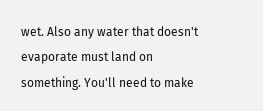wet. Also any water that doesn't evaporate must land on something. You'll need to make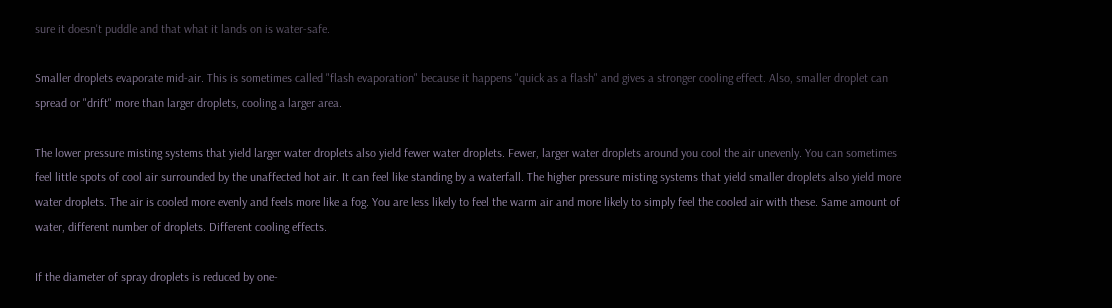sure it doesn't puddle and that what it lands on is water-safe.

Smaller droplets evaporate mid-air. This is sometimes called "flash evaporation" because it happens "quick as a flash" and gives a stronger cooling effect. Also, smaller droplet can spread or "drift" more than larger droplets, cooling a larger area.

The lower pressure misting systems that yield larger water droplets also yield fewer water droplets. Fewer, larger water droplets around you cool the air unevenly. You can sometimes feel little spots of cool air surrounded by the unaffected hot air. It can feel like standing by a waterfall. The higher pressure misting systems that yield smaller droplets also yield more water droplets. The air is cooled more evenly and feels more like a fog. You are less likely to feel the warm air and more likely to simply feel the cooled air with these. Same amount of water, different number of droplets. Different cooling effects.

If the diameter of spray droplets is reduced by one-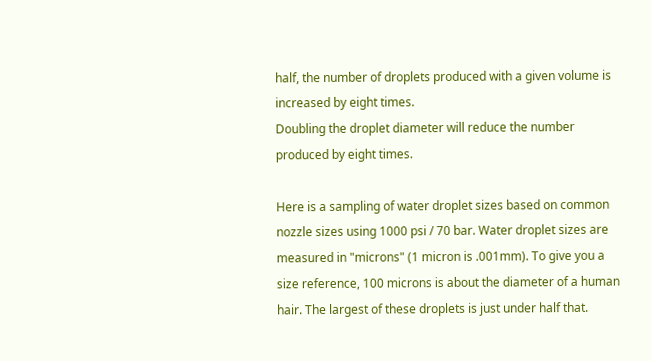half, the number of droplets produced with a given volume is increased by eight times.
Doubling the droplet diameter will reduce the number produced by eight times.

Here is a sampling of water droplet sizes based on common nozzle sizes using 1000 psi / 70 bar. Water droplet sizes are measured in "microns" (1 micron is .001mm). To give you a size reference, 100 microns is about the diameter of a human hair. The largest of these droplets is just under half that.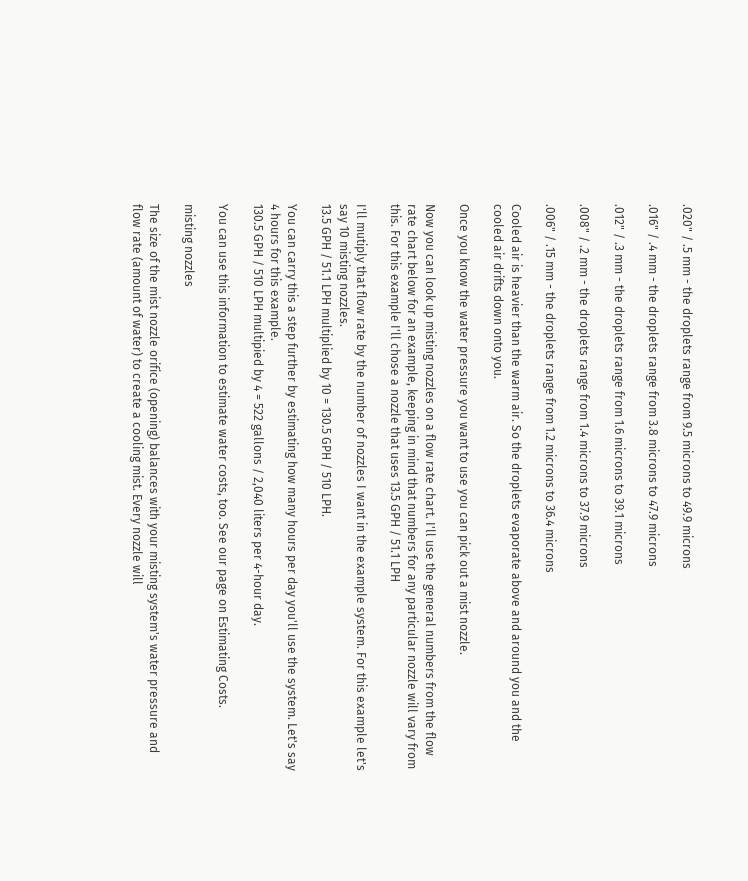.020" / .5 mm - the droplets range from 9.5 microns to 49.9 microns

.016" / .4 mm - the droplets range from 3.8 microns to 47.9 microns

.012" / .3 mm - the droplets range from 1.6 microns to 39.1 microns

.008" / .2 mm - the droplets range from 1.4 microns to 37.9 microns

.006" / .15 mm - the droplets range from 1.2 microns to 36.4 microns

Cooled air is heavier than the warm air. So the droplets evaporate above and around you and the cooled air drifts down onto you.

Once you know the water pressure you want to use you can pick out a mist nozzle.

Now you can look up misting nozzles on a flow rate chart. I'll use the general numbers from the flow rate chart below for an example, keeping in mind that numbers for any particular nozzle will vary from this. For this example I'll chose a nozzle that uses 13.5 GPH / 51.1 LPH

I'll mutiply that flow rate by the number of nozzles I want in the example system. For this example let's say 10 misting nozzles.
13.5 GPH / 51.1 LPH multiplied by 10 = 130.5 GPH / 510 LPH.

You can carry this a step further by estimating how many hours per day you'll use the system. Let's say 4 hours for this example.
130.5 GPH / 510 LPH multipied by 4 = 522 gallons / 2,040 liters per 4-hour day.

You can use this information to estimate water costs, too. See our page on Estimating Costs.

misting nozzles

The size of the mist nozzle orifice (opening) balances with your misting system's water pressure and flow rate (amount of water) to create a cooling mist. Every nozzle will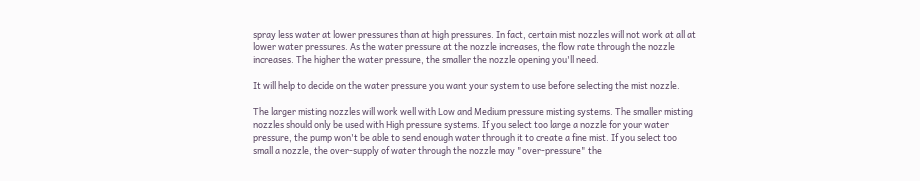spray less water at lower pressures than at high pressures. In fact, certain mist nozzles will not work at all at lower water pressures. As the water pressure at the nozzle increases, the flow rate through the nozzle increases. The higher the water pressure, the smaller the nozzle opening you'll need.

It will help to decide on the water pressure you want your system to use before selecting the mist nozzle.

The larger misting nozzles will work well with Low and Medium pressure misting systems. The smaller misting nozzles should only be used with High pressure systems. If you select too large a nozzle for your water pressure, the pump won't be able to send enough water through it to create a fine mist. If you select too small a nozzle, the over-supply of water through the nozzle may "over-pressure" the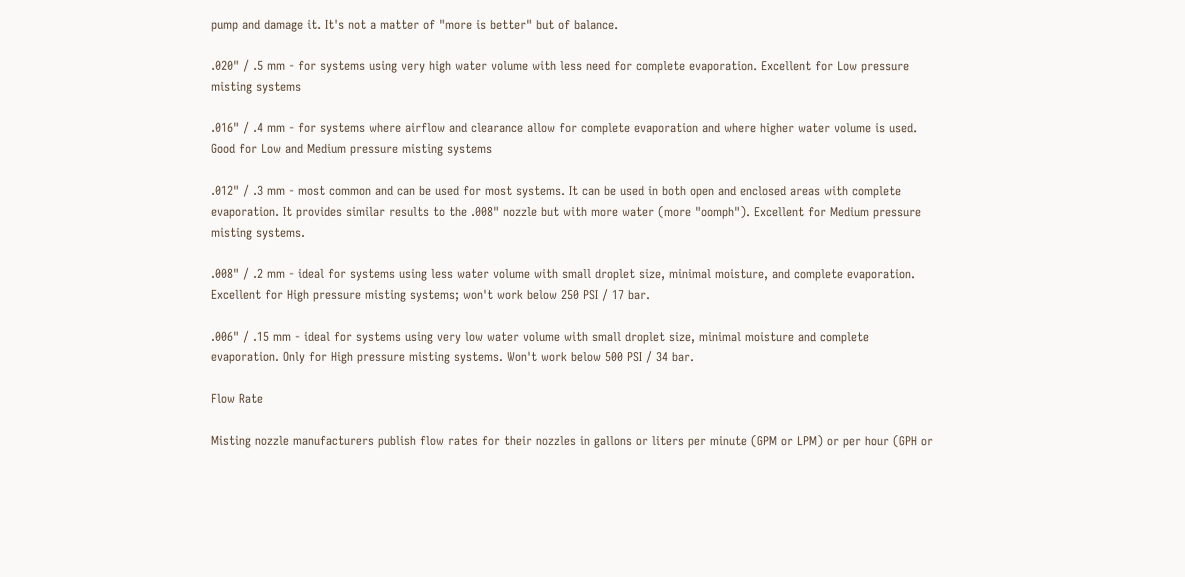pump and damage it. It's not a matter of "more is better" but of balance.

.020" / .5 mm - for systems using very high water volume with less need for complete evaporation. Excellent for Low pressure misting systems

.016" / .4 mm - for systems where airflow and clearance allow for complete evaporation and where higher water volume is used. Good for Low and Medium pressure misting systems

.012" / .3 mm - most common and can be used for most systems. It can be used in both open and enclosed areas with complete evaporation. It provides similar results to the .008" nozzle but with more water (more "oomph"). Excellent for Medium pressure misting systems.

.008" / .2 mm - ideal for systems using less water volume with small droplet size, minimal moisture, and complete evaporation. Excellent for High pressure misting systems; won't work below 250 PSI / 17 bar.

.006" / .15 mm - ideal for systems using very low water volume with small droplet size, minimal moisture and complete evaporation. Only for High pressure misting systems. Won't work below 500 PSI / 34 bar.

Flow Rate

Misting nozzle manufacturers publish flow rates for their nozzles in gallons or liters per minute (GPM or LPM) or per hour (GPH or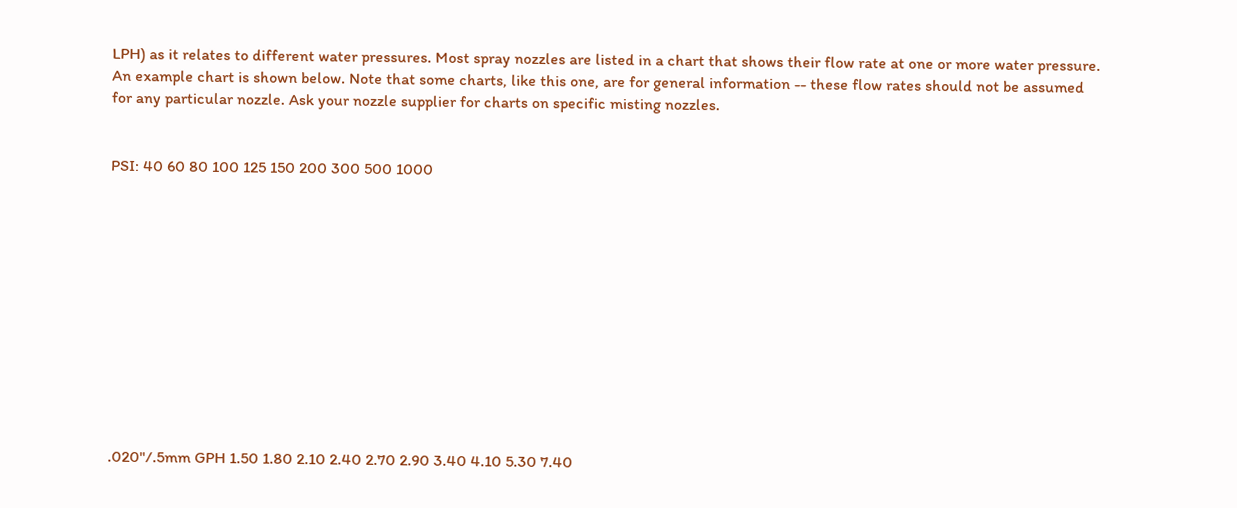LPH) as it relates to different water pressures. Most spray nozzles are listed in a chart that shows their flow rate at one or more water pressure. An example chart is shown below. Note that some charts, like this one, are for general information -- these flow rates should not be assumed for any particular nozzle. Ask your nozzle supplier for charts on specific misting nozzles.


PSI: 40 60 80 100 125 150 200 300 500 1000












.020"/.5mm GPH 1.50 1.80 2.10 2.40 2.70 2.90 3.40 4.10 5.30 7.40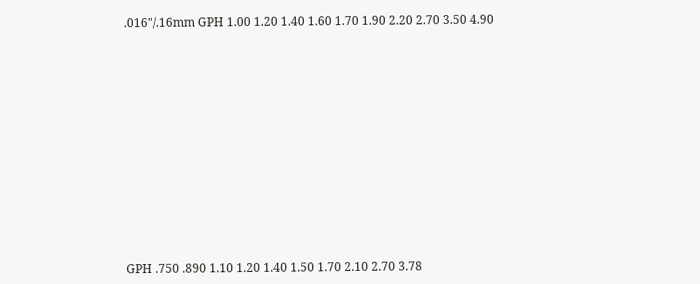.016"/.16mm GPH 1.00 1.20 1.40 1.60 1.70 1.90 2.20 2.70 3.50 4.90













GPH .750 .890 1.10 1.20 1.40 1.50 1.70 2.10 2.70 3.78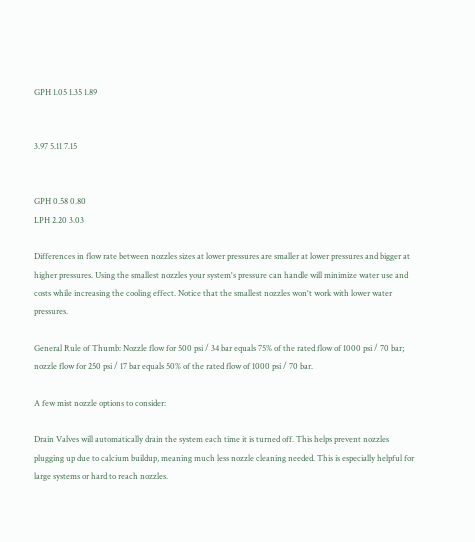GPH 1.05 1.35 1.89


3.97 5.11 7.15


GPH 0.58 0.80
LPH 2.20 3.03

Differences in flow rate between nozzles sizes at lower pressures are smaller at lower pressures and bigger at higher pressures. Using the smallest nozzles your system's pressure can handle will minimize water use and costs while increasing the cooling effect. Notice that the smallest nozzles won't work with lower water pressures.

General Rule of Thumb: Nozzle flow for 500 psi / 34 bar equals 75% of the rated flow of 1000 psi / 70 bar;
nozzle flow for 250 psi / 17 bar equals 50% of the rated flow of 1000 psi / 70 bar.

A few mist nozzle options to consider:

Drain Valves will automatically drain the system each time it is turned off. This helps prevent nozzles plugging up due to calcium buildup, meaning much less nozzle cleaning needed. This is especially helpful for large systems or hard to reach nozzles.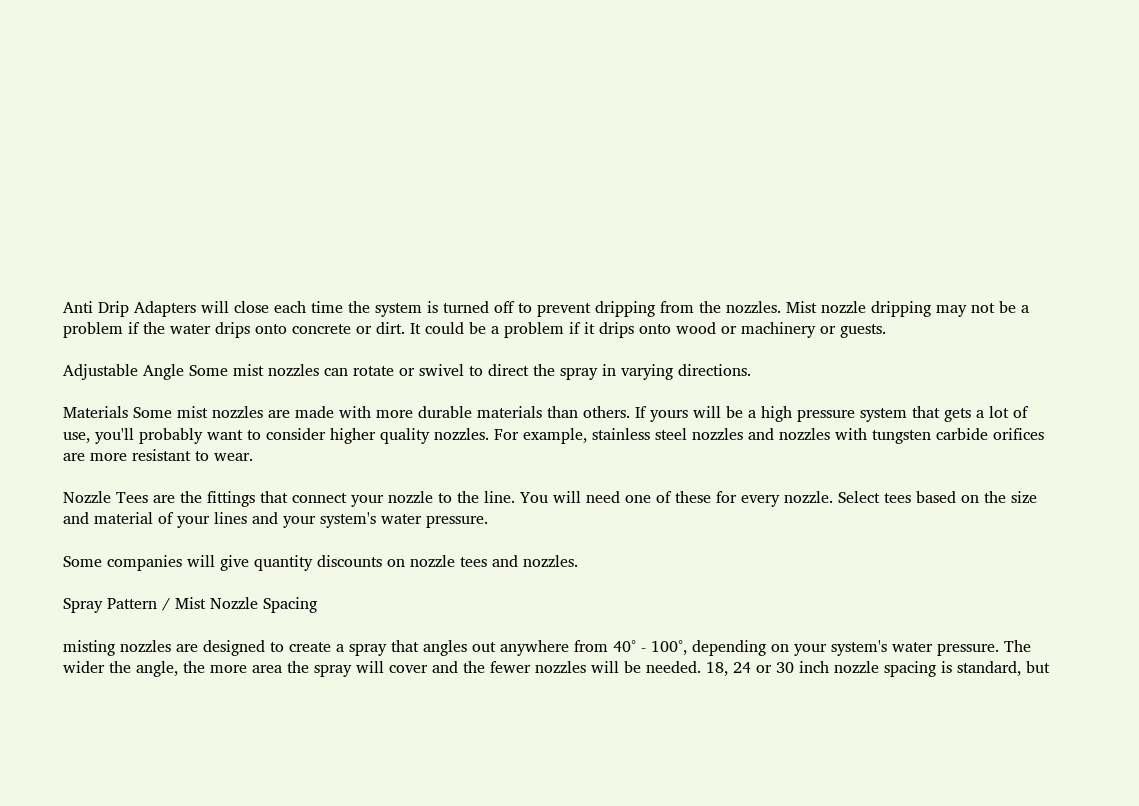Anti Drip Adapters will close each time the system is turned off to prevent dripping from the nozzles. Mist nozzle dripping may not be a problem if the water drips onto concrete or dirt. It could be a problem if it drips onto wood or machinery or guests.

Adjustable Angle Some mist nozzles can rotate or swivel to direct the spray in varying directions.

Materials Some mist nozzles are made with more durable materials than others. If yours will be a high pressure system that gets a lot of use, you'll probably want to consider higher quality nozzles. For example, stainless steel nozzles and nozzles with tungsten carbide orifices are more resistant to wear.

Nozzle Tees are the fittings that connect your nozzle to the line. You will need one of these for every nozzle. Select tees based on the size and material of your lines and your system's water pressure.

Some companies will give quantity discounts on nozzle tees and nozzles.

Spray Pattern / Mist Nozzle Spacing

misting nozzles are designed to create a spray that angles out anywhere from 40° - 100°, depending on your system's water pressure. The wider the angle, the more area the spray will cover and the fewer nozzles will be needed. 18, 24 or 30 inch nozzle spacing is standard, but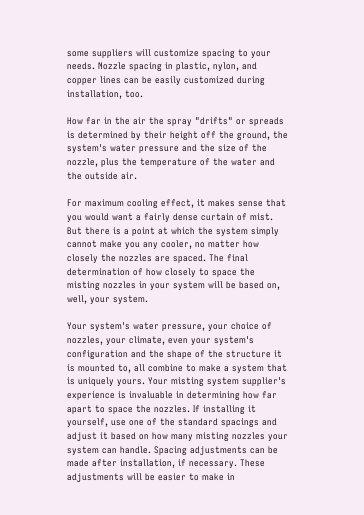some suppliers will customize spacing to your needs. Nozzle spacing in plastic, nylon, and copper lines can be easily customized during installation, too.

How far in the air the spray "drifts" or spreads is determined by their height off the ground, the system's water pressure and the size of the nozzle, plus the temperature of the water and the outside air.

For maximum cooling effect, it makes sense that you would want a fairly dense curtain of mist. But there is a point at which the system simply cannot make you any cooler, no matter how closely the nozzles are spaced. The final determination of how closely to space the misting nozzles in your system will be based on, well, your system.

Your system's water pressure, your choice of nozzles, your climate, even your system's configuration and the shape of the structure it is mounted to, all combine to make a system that is uniquely yours. Your misting system supplier's experience is invaluable in determining how far apart to space the nozzles. If installing it yourself, use one of the standard spacings and adjust it based on how many misting nozzles your system can handle. Spacing adjustments can be made after installation, if necessary. These adjustments will be easier to make in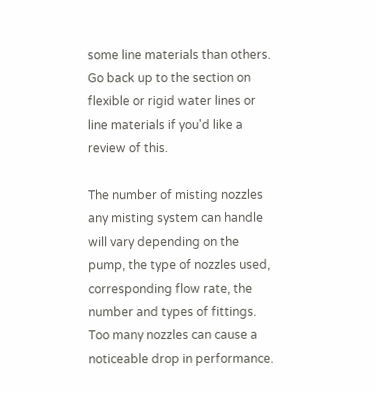some line materials than others. Go back up to the section on flexible or rigid water lines or line materials if you'd like a review of this.

The number of misting nozzles any misting system can handle will vary depending on the pump, the type of nozzles used, corresponding flow rate, the number and types of fittings. Too many nozzles can cause a noticeable drop in performance.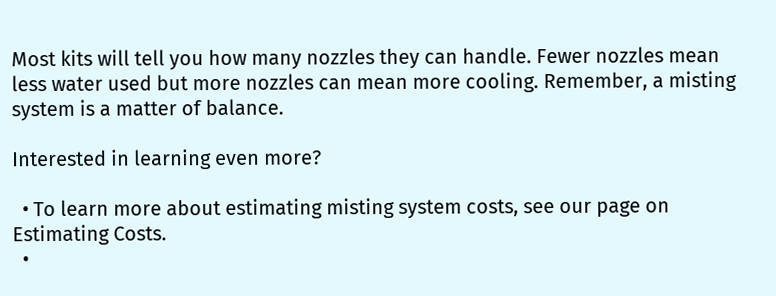Most kits will tell you how many nozzles they can handle. Fewer nozzles mean less water used but more nozzles can mean more cooling. Remember, a misting system is a matter of balance.

Interested in learning even more?

  • To learn more about estimating misting system costs, see our page on Estimating Costs.
  •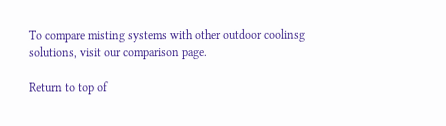To compare misting systems with other outdoor coolinsg solutions, visit our comparison page.

Return to top of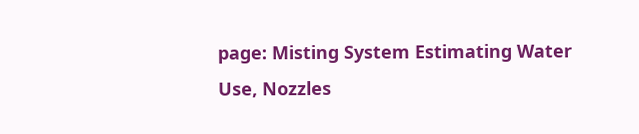page: Misting System Estimating Water Use, Nozzles